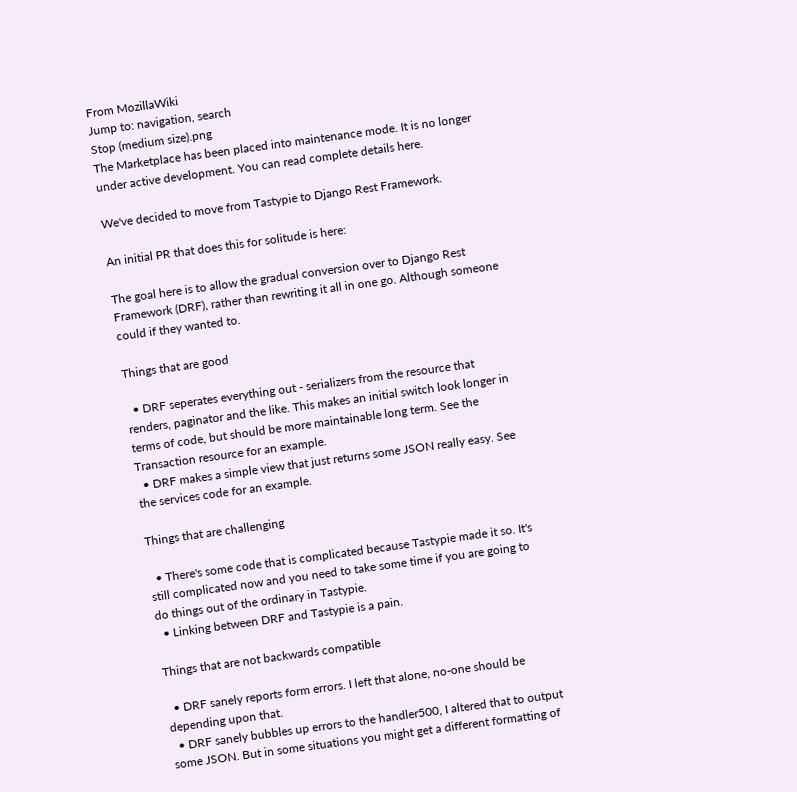From MozillaWiki
Jump to: navigation, search
Stop (medium size).png
The Marketplace has been placed into maintenance mode. It is no longer under active development. You can read complete details here.

We've decided to move from Tastypie to Django Rest Framework.

An initial PR that does this for solitude is here:

The goal here is to allow the gradual conversion over to Django Rest Framework (DRF), rather than rewriting it all in one go. Although someone could if they wanted to.

Things that are good

  • DRF seperates everything out - serializers from the resource that renders, paginator and the like. This makes an initial switch look longer in terms of code, but should be more maintainable long term. See the Transaction resource for an example.
  • DRF makes a simple view that just returns some JSON really easy. See the services code for an example.

Things that are challenging

  • There's some code that is complicated because Tastypie made it so. It's still complicated now and you need to take some time if you are going to do things out of the ordinary in Tastypie.
  • Linking between DRF and Tastypie is a pain.

Things that are not backwards compatible

  • DRF sanely reports form errors. I left that alone, no-one should be depending upon that.
  • DRF sanely bubbles up errors to the handler500, I altered that to output some JSON. But in some situations you might get a different formatting of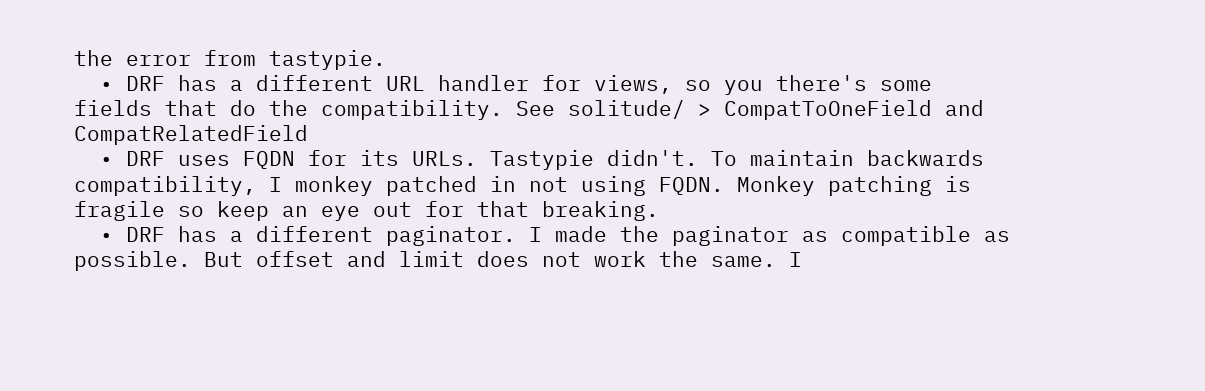the error from tastypie.
  • DRF has a different URL handler for views, so you there's some fields that do the compatibility. See solitude/ > CompatToOneField and CompatRelatedField
  • DRF uses FQDN for its URLs. Tastypie didn't. To maintain backwards compatibility, I monkey patched in not using FQDN. Monkey patching is fragile so keep an eye out for that breaking.
  • DRF has a different paginator. I made the paginator as compatible as possible. But offset and limit does not work the same. I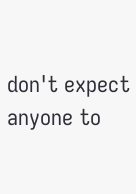don't expect anyone to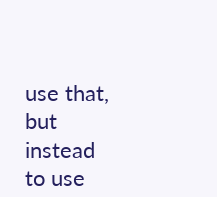use that, but instead to use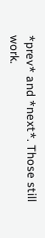*prev* and *next*. Those still work.